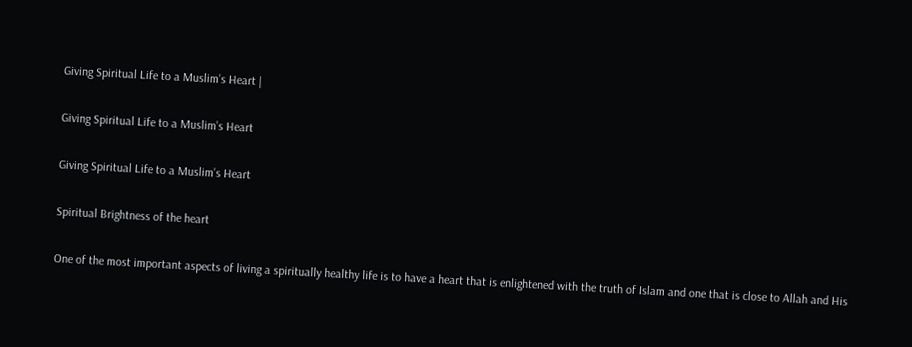Giving Spiritual Life to a Muslim’s Heart |

Giving Spiritual Life to a Muslim’s Heart

Giving Spiritual Life to a Muslim’s Heart

Spiritual Brightness of the heart

One of the most important aspects of living a spiritually healthy life is to have a heart that is enlightened with the truth of Islam and one that is close to Allah and His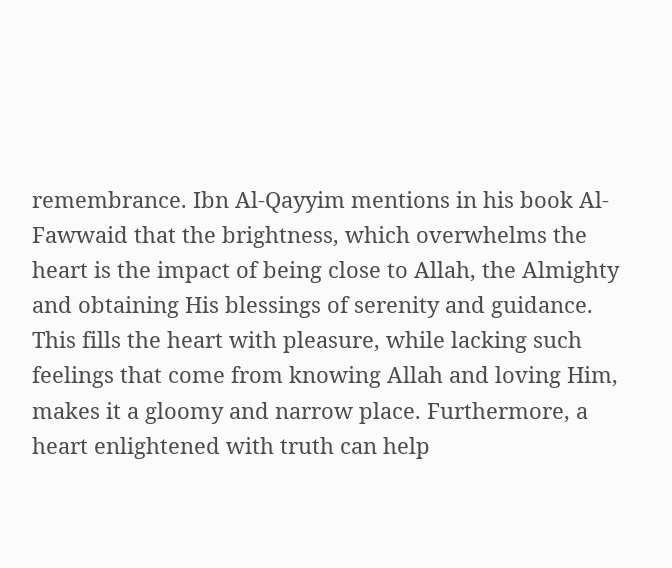remembrance. Ibn Al-Qayyim mentions in his book Al-Fawwaid that the brightness, which overwhelms the heart is the impact of being close to Allah, the Almighty and obtaining His blessings of serenity and guidance. This fills the heart with pleasure, while lacking such feelings that come from knowing Allah and loving Him, makes it a gloomy and narrow place. Furthermore, a heart enlightened with truth can help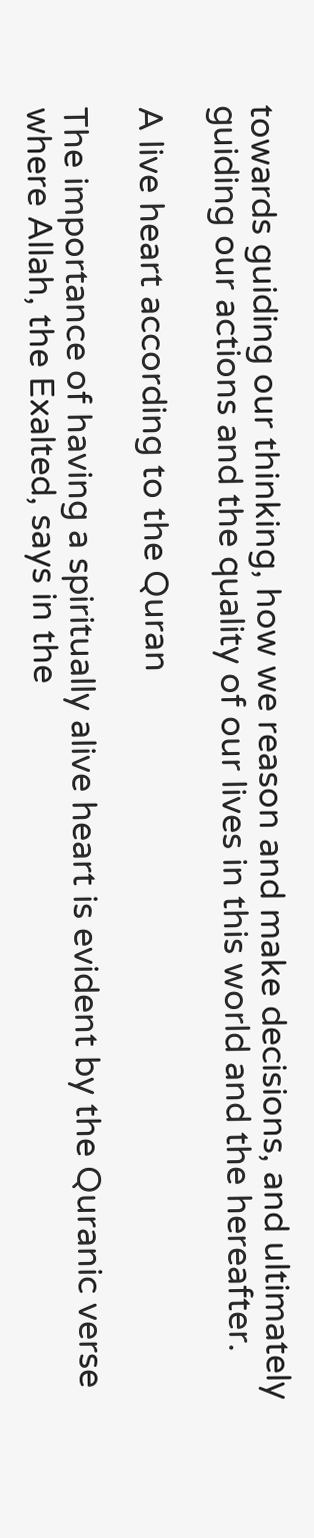towards guiding our thinking, how we reason and make decisions, and ultimately guiding our actions and the quality of our lives in this world and the hereafter.

A live heart according to the Quran

The importance of having a spiritually alive heart is evident by the Quranic verse where Allah, the Exalted, says in the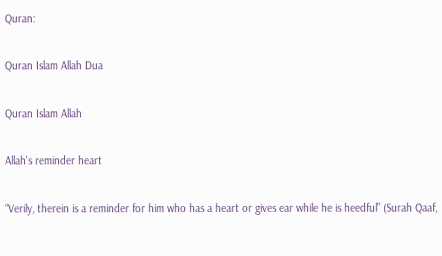Quran:

Quran Islam Allah Dua

Quran Islam Allah

Allah's reminder heart

“Verily, therein is a reminder for him who has a heart or gives ear while he is heedful” (Surah Qaaf,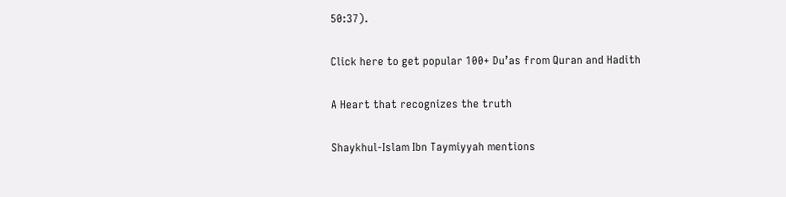50:37).

Click here to get popular 100+ Du’as from Quran and Hadith

A Heart that recognizes the truth

Shaykhul-Islam Ibn Taymiyyah mentions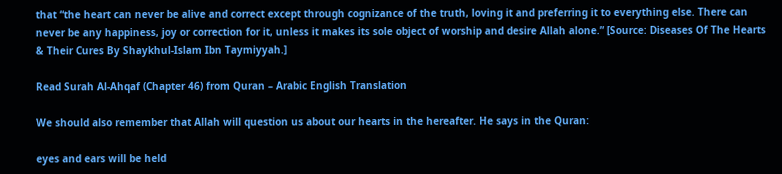that “the heart can never be alive and correct except through cognizance of the truth, loving it and preferring it to everything else. There can never be any happiness, joy or correction for it, unless it makes its sole object of worship and desire Allah alone.” [Source: Diseases Of The Hearts & Their Cures By Shaykhul-Islam Ibn Taymiyyah.]

Read Surah Al-Ahqaf (Chapter 46) from Quran – Arabic English Translation

We should also remember that Allah will question us about our hearts in the hereafter. He says in the Quran:

eyes and ears will be held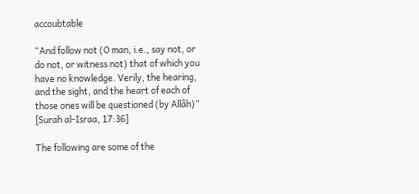accoubtable

“And follow not (O man, i.e., say not, or do not, or witness not) that of which you have no knowledge. Verily, the hearing, and the sight, and the heart of each of those ones will be questioned (by Allâh)” [Surah al-Israa, 17:36]

The following are some of the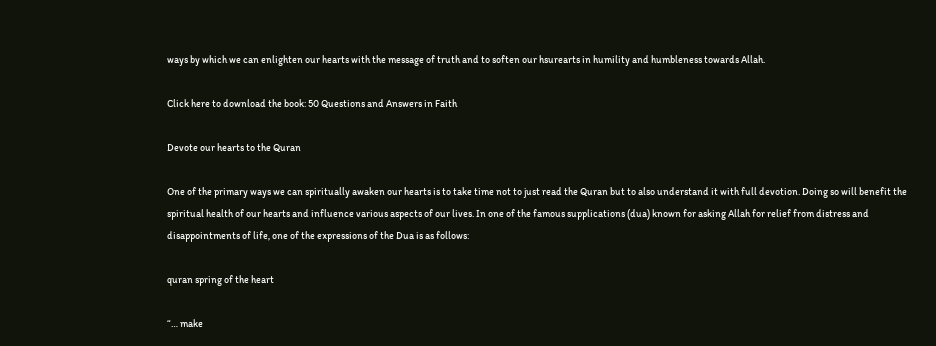ways by which we can enlighten our hearts with the message of truth and to soften our hsurearts in humility and humbleness towards Allah.

Click here to download the book: 50 Questions and Answers in Faith

Devote our hearts to the Quran

One of the primary ways we can spiritually awaken our hearts is to take time not to just read the Quran but to also understand it with full devotion. Doing so will benefit the spiritual health of our hearts and influence various aspects of our lives. In one of the famous supplications (dua) known for asking Allah for relief from distress and disappointments of life, one of the expressions of the Dua is as follows:

quran spring of the heart

“… make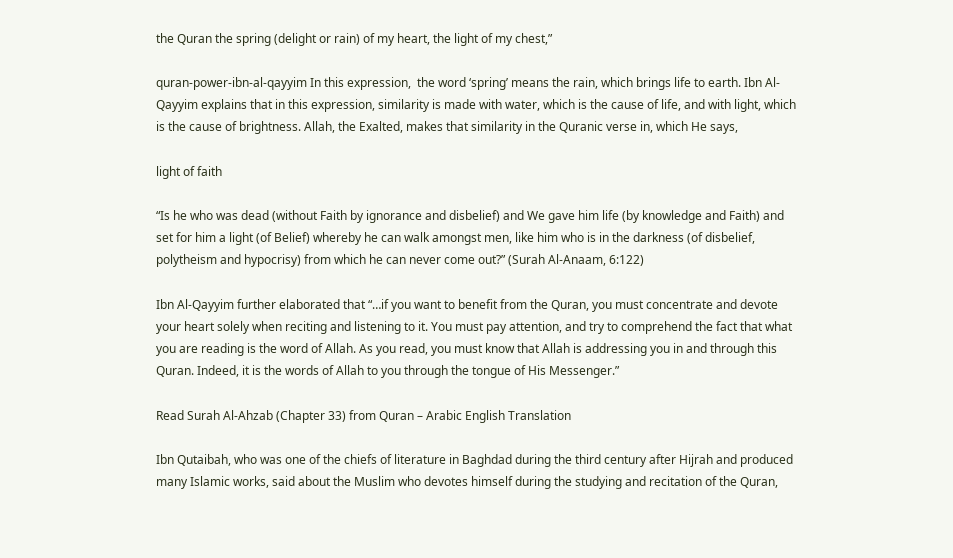the Quran the spring (delight or rain) of my heart, the light of my chest,”

quran-power-ibn-al-qayyim In this expression,  the word ‘spring’ means the rain, which brings life to earth. Ibn Al-Qayyim explains that in this expression, similarity is made with water, which is the cause of life, and with light, which is the cause of brightness. Allah, the Exalted, makes that similarity in the Quranic verse in, which He says,

light of faith

“Is he who was dead (without Faith by ignorance and disbelief) and We gave him life (by knowledge and Faith) and set for him a light (of Belief) whereby he can walk amongst men, like him who is in the darkness (of disbelief, polytheism and hypocrisy) from which he can never come out?” (Surah Al-Anaam, 6:122)

Ibn Al-Qayyim further elaborated that “…if you want to benefit from the Quran, you must concentrate and devote your heart solely when reciting and listening to it. You must pay attention, and try to comprehend the fact that what you are reading is the word of Allah. As you read, you must know that Allah is addressing you in and through this Quran. Indeed, it is the words of Allah to you through the tongue of His Messenger.”

Read Surah Al-Ahzab (Chapter 33) from Quran – Arabic English Translation

Ibn Qutaibah, who was one of the chiefs of literature in Baghdad during the third century after Hijrah and produced many Islamic works, said about the Muslim who devotes himself during the studying and recitation of the Quran,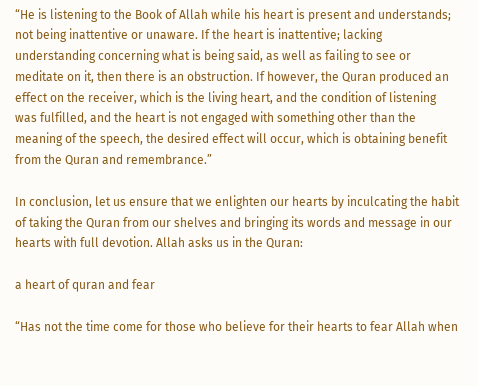“He is listening to the Book of Allah while his heart is present and understands; not being inattentive or unaware. If the heart is inattentive; lacking understanding concerning what is being said, as well as failing to see or meditate on it, then there is an obstruction. If however, the Quran produced an effect on the receiver, which is the living heart, and the condition of listening was fulfilled, and the heart is not engaged with something other than the meaning of the speech, the desired effect will occur, which is obtaining benefit from the Quran and remembrance.”

In conclusion, let us ensure that we enlighten our hearts by inculcating the habit of taking the Quran from our shelves and bringing its words and message in our hearts with full devotion. Allah asks us in the Quran:

a heart of quran and fear

“Has not the time come for those who believe for their hearts to fear Allah when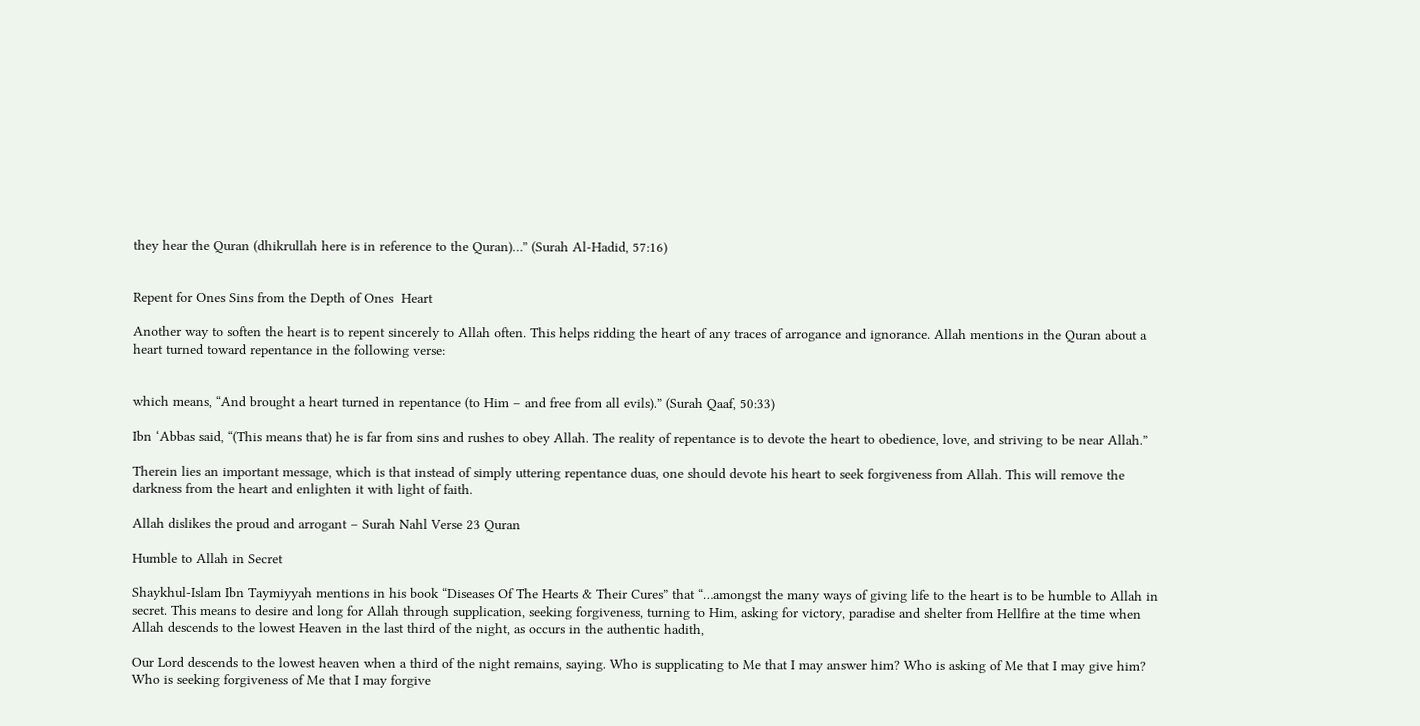they hear the Quran (dhikrullah here is in reference to the Quran)…” (Surah Al-Hadid, 57:16)


Repent for Ones Sins from the Depth of Ones  Heart

Another way to soften the heart is to repent sincerely to Allah often. This helps ridding the heart of any traces of arrogance and ignorance. Allah mentions in the Quran about a heart turned toward repentance in the following verse:


which means, “And brought a heart turned in repentance (to Him – and free from all evils).” (Surah Qaaf, 50:33)

Ibn ‘Abbas said, “(This means that) he is far from sins and rushes to obey Allah. The reality of repentance is to devote the heart to obedience, love, and striving to be near Allah.”

Therein lies an important message, which is that instead of simply uttering repentance duas, one should devote his heart to seek forgiveness from Allah. This will remove the darkness from the heart and enlighten it with light of faith.

Allah dislikes the proud and arrogant – Surah Nahl Verse 23 Quran

Humble to Allah in Secret

Shaykhul-Islam Ibn Taymiyyah mentions in his book “Diseases Of The Hearts & Their Cures” that “…amongst the many ways of giving life to the heart is to be humble to Allah in secret. This means to desire and long for Allah through supplication, seeking forgiveness, turning to Him, asking for victory, paradise and shelter from Hellfire at the time when Allah descends to the lowest Heaven in the last third of the night, as occurs in the authentic hadith,

Our Lord descends to the lowest heaven when a third of the night remains, saying. Who is supplicating to Me that I may answer him? Who is asking of Me that I may give him? Who is seeking forgiveness of Me that I may forgive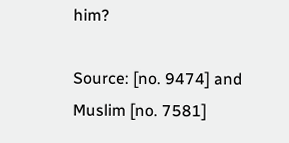him?

Source: [no. 9474] and Muslim [no. 7581]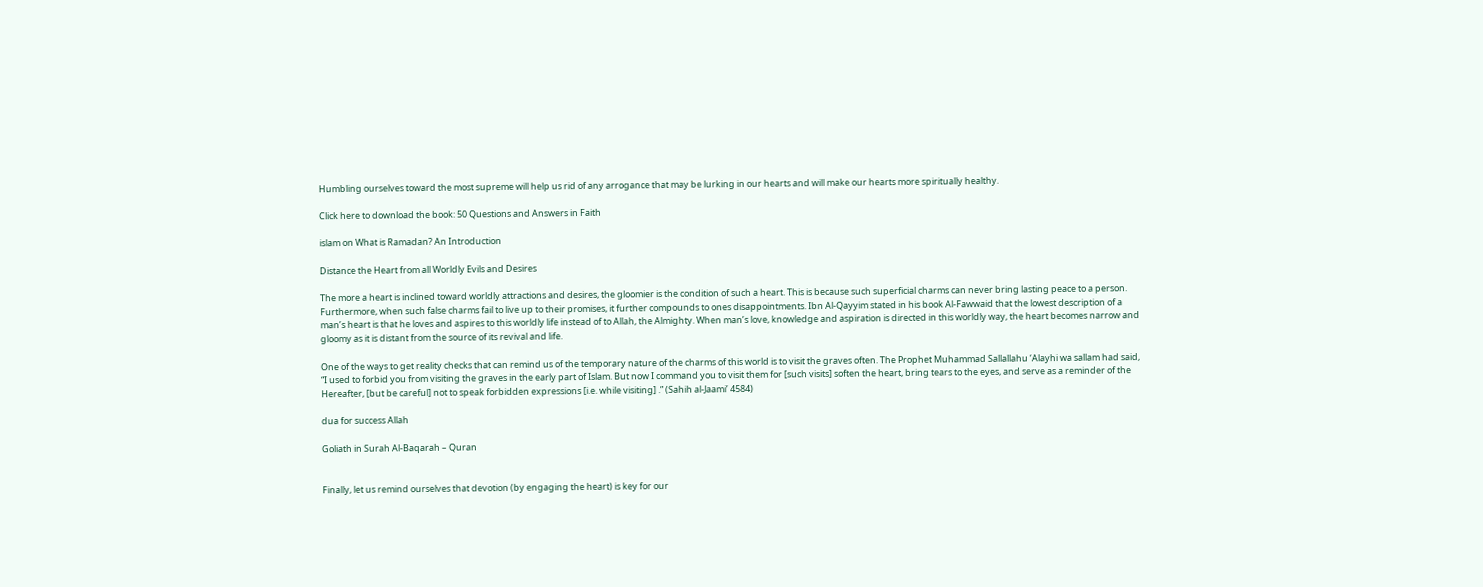Humbling ourselves toward the most supreme will help us rid of any arrogance that may be lurking in our hearts and will make our hearts more spiritually healthy.

Click here to download the book: 50 Questions and Answers in Faith

islam on What is Ramadan? An Introduction

Distance the Heart from all Worldly Evils and Desires

The more a heart is inclined toward worldly attractions and desires, the gloomier is the condition of such a heart. This is because such superficial charms can never bring lasting peace to a person. Furthermore, when such false charms fail to live up to their promises, it further compounds to ones disappointments. Ibn Al-Qayyim stated in his book Al-Fawwaid that the lowest description of a man’s heart is that he loves and aspires to this worldly life instead of to Allah, the Almighty. When man’s love, knowledge and aspiration is directed in this worldly way, the heart becomes narrow and gloomy as it is distant from the source of its revival and life.

One of the ways to get reality checks that can remind us of the temporary nature of the charms of this world is to visit the graves often. The Prophet Muhammad Sallallahu ‘Alayhi wa sallam had said, “I used to forbid you from visiting the graves in the early part of Islam. But now I command you to visit them for [such visits] soften the heart, bring tears to the eyes, and serve as a reminder of the Hereafter, [but be careful] not to speak forbidden expressions [i.e. while visiting] .” (Sahih al-Jaami’ 4584)

dua for success Allah

Goliath in Surah Al-Baqarah – Quran


Finally, let us remind ourselves that devotion (by engaging the heart) is key for our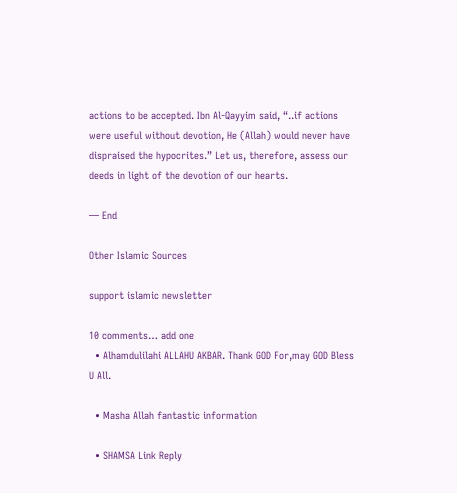actions to be accepted. Ibn Al-Qayyim said, “..if actions were useful without devotion, He (Allah) would never have dispraised the hypocrites.” Let us, therefore, assess our deeds in light of the devotion of our hearts.

— End

Other Islamic Sources

support islamic newsletter

10 comments… add one
  • Alhamdulilahi ALLAHU AKBAR. Thank GOD For,may GOD Bless U All.

  • Masha Allah fantastic information

  • SHAMSA Link Reply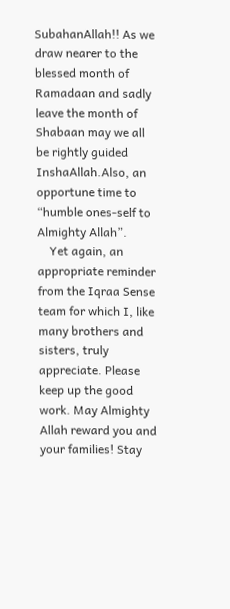SubahanAllah!! As we draw nearer to the blessed month of Ramadaan and sadly leave the month of Shabaan may we all be rightly guided InshaAllah.Also, an opportune time to “humble ones-self to Almighty Allah”.
    Yet again, an appropriate reminder from the Iqraa Sense team for which I, like many brothers and sisters, truly appreciate. Please keep up the good work. May Almighty Allah reward you and your families! Stay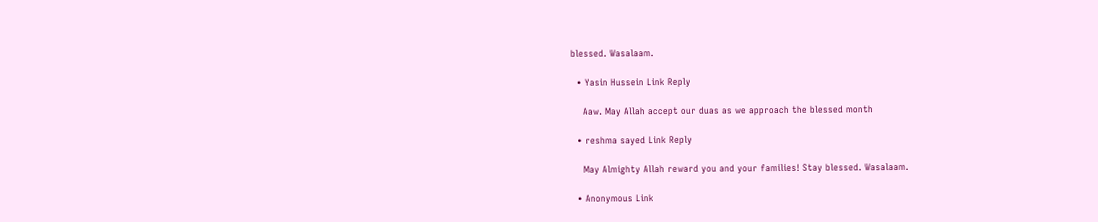blessed. Wasalaam.

  • Yasin Hussein Link Reply

    Aaw. May Allah accept our duas as we approach the blessed month

  • reshma sayed Link Reply

    May Almighty Allah reward you and your families! Stay blessed. Wasalaam.

  • Anonymous Link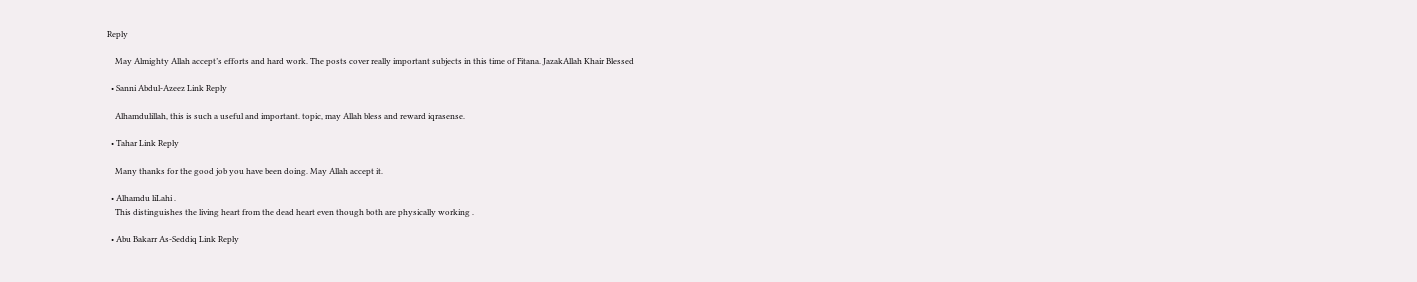Reply

    May Almighty Allah accept’s efforts and hard work. The posts cover really important subjects in this time of Fitana. JazakAllah Khair Blessed

  • Sanni Abdul-Azeez Link Reply

    Alhamdulillah, this is such a useful and important. topic, may Allah bless and reward iqrasense.

  • Tahar Link Reply

    Many thanks for the good job you have been doing. May Allah accept it.

  • Alhamdu liLahi .
    This distinguishes the living heart from the dead heart even though both are physically working .

  • Abu Bakarr As-Seddiq Link Reply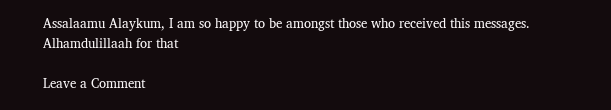Assalaamu Alaykum, I am so happy to be amongst those who received this messages. Alhamdulillaah for that

Leave a Comment